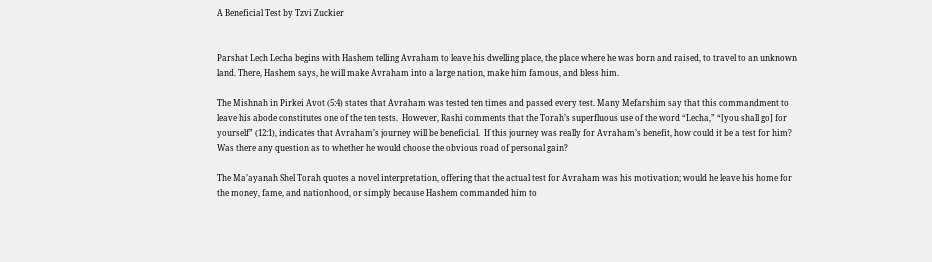A Beneficial Test by Tzvi Zuckier


Parshat Lech Lecha begins with Hashem telling Avraham to leave his dwelling place, the place where he was born and raised, to travel to an unknown land. There, Hashem says, he will make Avraham into a large nation, make him famous, and bless him.

The Mishnah in Pirkei Avot (5:4) states that Avraham was tested ten times and passed every test. Many Mefarshim say that this commandment to leave his abode constitutes one of the ten tests.  However, Rashi comments that the Torah’s superfluous use of the word “Lecha,” “[you shall go] for yourself” (12:1), indicates that Avraham’s journey will be beneficial.  If this journey was really for Avraham’s benefit, how could it be a test for him?  Was there any question as to whether he would choose the obvious road of personal gain?

The Ma’ayanah Shel Torah quotes a novel interpretation, offering that the actual test for Avraham was his motivation; would he leave his home for the money, fame, and nationhood, or simply because Hashem commanded him to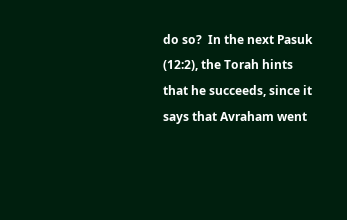do so?  In the next Pasuk (12:2), the Torah hints that he succeeds, since it says that Avraham went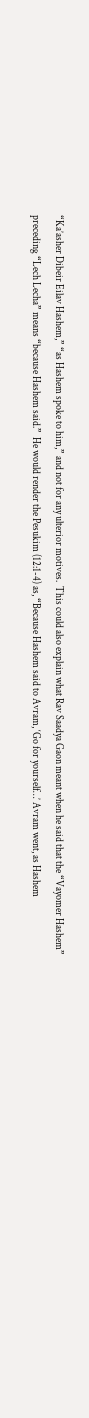“Ka’asher Dibeir Eilav Hashem,” “as Hashem spoke to him,” and not for any ulterior motives.  This could also explain what Rav Saadya Gaon meant when he said that the “Vayomer Hashem” preceding “Lech Lecha” means “because Hashem said.”  He would render the Pesukim (12:1-4) as, “Because Hashem said to Avram, ‘Go for yourself…’ Avram went, as Hashem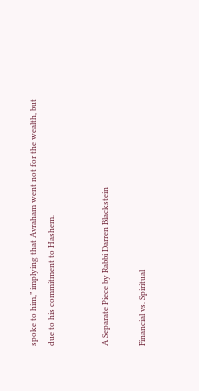spoke to him,” implying that Avraham went not for the wealth, but due to his commitment to Hashem.


A Separate Piece by Rabbi Darren Blackstein

Financial vs. Spiritual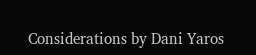Considerations by Dani Yaros